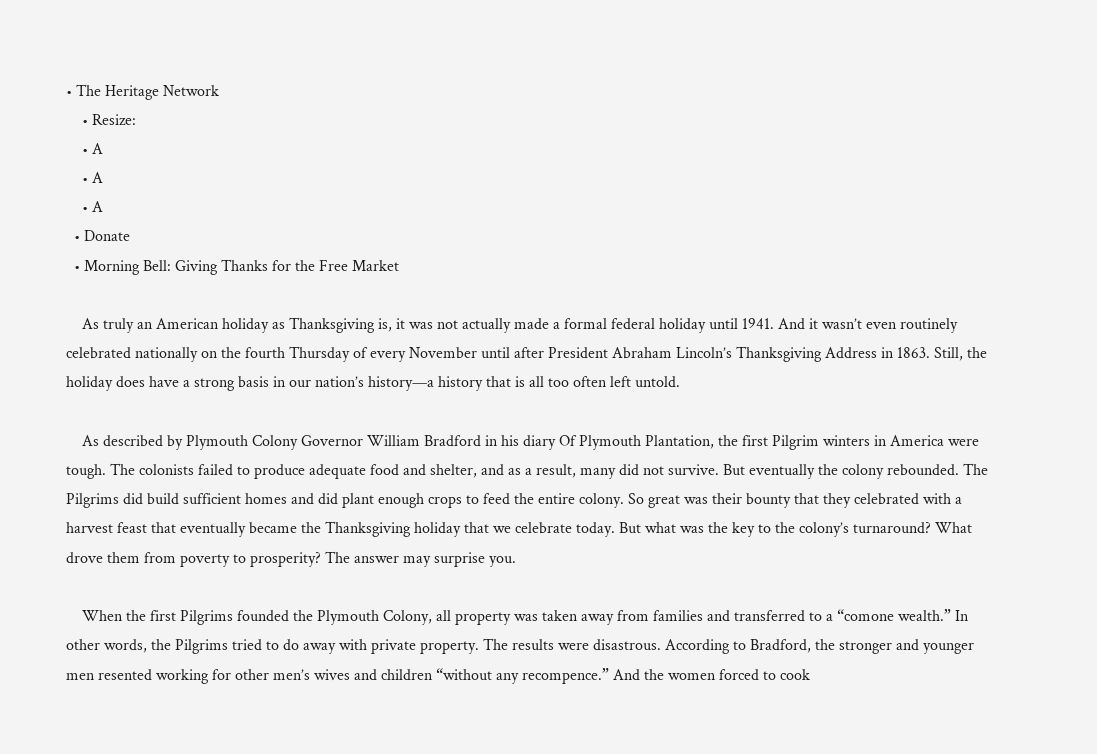• The Heritage Network
    • Resize:
    • A
    • A
    • A
  • Donate
  • Morning Bell: Giving Thanks for the Free Market

    As truly an American holiday as Thanksgiving is, it was not actually made a formal federal holiday until 1941. And it wasn’t even routinely celebrated nationally on the fourth Thursday of every November until after President Abraham Lincoln’s Thanksgiving Address in 1863. Still, the holiday does have a strong basis in our nation’s history—a history that is all too often left untold.

    As described by Plymouth Colony Governor William Bradford in his diary Of Plymouth Plantation, the first Pilgrim winters in America were tough. The colonists failed to produce adequate food and shelter, and as a result, many did not survive. But eventually the colony rebounded. The Pilgrims did build sufficient homes and did plant enough crops to feed the entire colony. So great was their bounty that they celebrated with a harvest feast that eventually became the Thanksgiving holiday that we celebrate today. But what was the key to the colony’s turnaround? What drove them from poverty to prosperity? The answer may surprise you.

    When the first Pilgrims founded the Plymouth Colony, all property was taken away from families and transferred to a “comone wealth.” In other words, the Pilgrims tried to do away with private property. The results were disastrous. According to Bradford, the stronger and younger men resented working for other men’s wives and children “without any recompence.” And the women forced to cook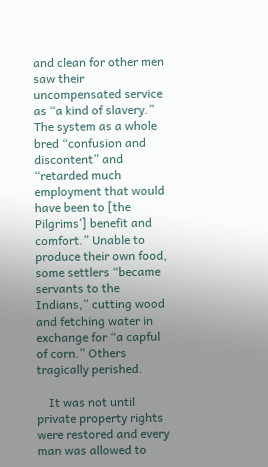and clean for other men saw their uncompensated service as “a kind of slavery.” The system as a whole bred “confusion and discontent” and “retarded much employment that would have been to [the Pilgrims’] benefit and comfort.” Unable to produce their own food, some settlers “became servants to the Indians,” cutting wood and fetching water in exchange for “a capful of corn.” Others tragically perished.

    It was not until private property rights were restored and every man was allowed to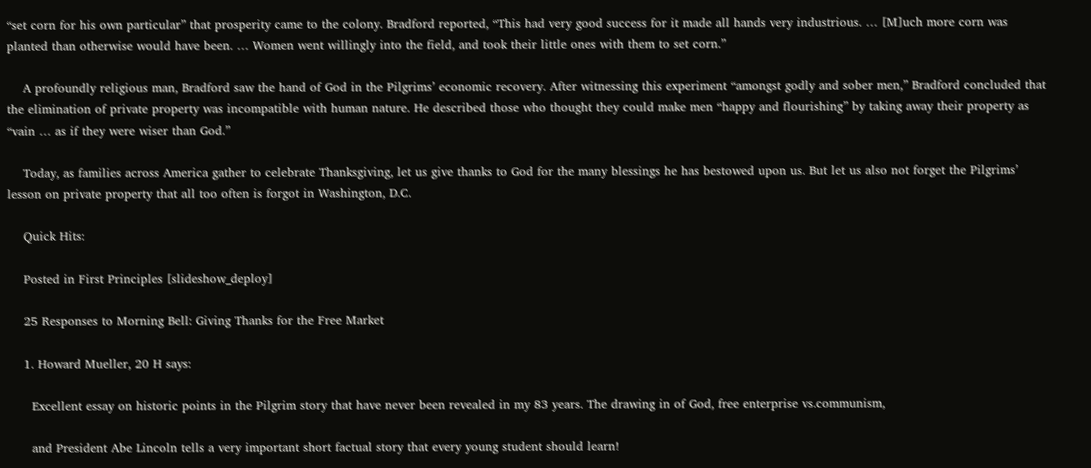“set corn for his own particular” that prosperity came to the colony. Bradford reported, “This had very good success for it made all hands very industrious. … [M]uch more corn was planted than otherwise would have been. … Women went willingly into the field, and took their little ones with them to set corn.”

    A profoundly religious man, Bradford saw the hand of God in the Pilgrims’ economic recovery. After witnessing this experiment “amongst godly and sober men,” Bradford concluded that the elimination of private property was incompatible with human nature. He described those who thought they could make men “happy and flourishing” by taking away their property as “vain … as if they were wiser than God.”

    Today, as families across America gather to celebrate Thanksgiving, let us give thanks to God for the many blessings he has bestowed upon us. But let us also not forget the Pilgrims’ lesson on private property that all too often is forgot in Washington, D.C.

    Quick Hits:

    Posted in First Principles [slideshow_deploy]

    25 Responses to Morning Bell: Giving Thanks for the Free Market

    1. Howard Mueller, 20 H says:

      Excellent essay on historic points in the Pilgrim story that have never been revealed in my 83 years. The drawing in of God, free enterprise vs.communism,

      and President Abe Lincoln tells a very important short factual story that every young student should learn!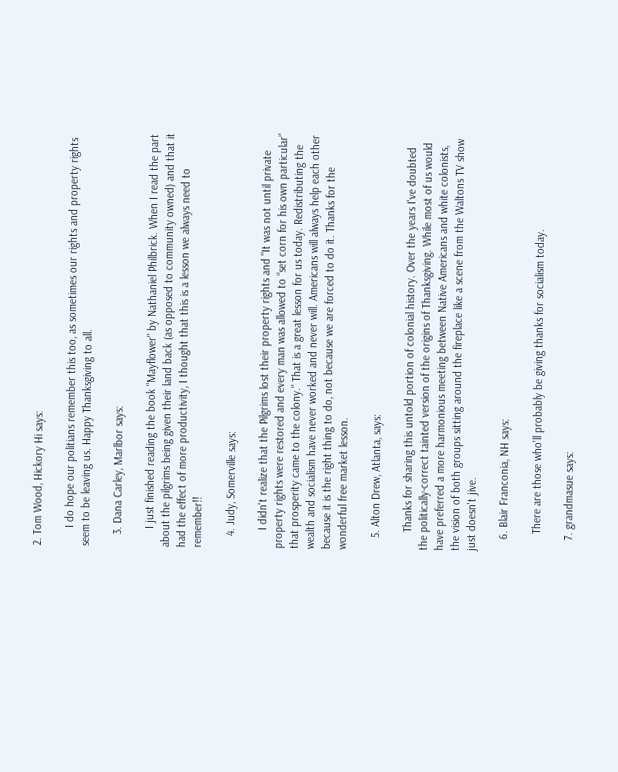2. Tom Wood, Hickory Hi says:

      I do hope our politians remember this too, as sometimes our rights and property rights seem to be leaving us. Happy Thanksgiving to all.

    3. Dana Carley, Marlbor says:

      I just finished reading the book "Mayflower" by Nathaniel Philbrick. When I read the part about the pilgrims being given their land back (as opposed to community owned) and that it had the effect of more productivity, I thought that this is a lesson we always need to remember!!

    4. Judy, Somerville says:

      I didn't realize that the Pilgrims lost their property rights and "It was not until private property rights were restored and every man was allowed to “set corn for his own particular” that prosperity came to the colony." That is a great lesson for us today. Redistributing the wealth and socialism have never worked and never will. Americans will always help each other because it is the right thing to do, not because we are forced to do it. Thanks for the wonderful free market lesson.

    5. Alton Drew, Atlanta, says:

      Thanks for sharing this untold portion of colonial history. Over the years I've doubted the politically-correct tainted version of the origins of Thanksgiving. While most of us would have preferred a more harmonious meeting between Native Americans and white colonists, the vision of both groups sitting around the fireplace like a scene from the Waltons TV show just doesn't jive.

    6. Blair Franconia, NH says:

      There are those who'll probably be giving thanks for socialism today.

    7. grandmasue says: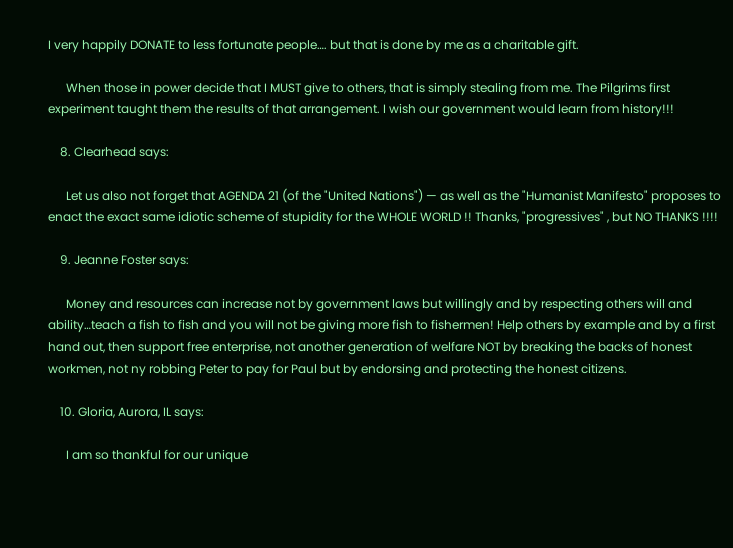I very happily DONATE to less fortunate people…. but that is done by me as a charitable gift.

      When those in power decide that I MUST give to others, that is simply stealing from me. The Pilgrims first experiment taught them the results of that arrangement. I wish our government would learn from history!!!

    8. Clearhead says:

      Let us also not forget that AGENDA 21 (of the "United Nations") — as well as the "Humanist Manifesto" proposes to enact the exact same idiotic scheme of stupidity for the WHOLE WORLD !! Thanks, "progressives" , but NO THANKS !!!!

    9. Jeanne Foster says:

      Money and resources can increase not by government laws but willingly and by respecting others will and ability…teach a fish to fish and you will not be giving more fish to fishermen! Help others by example and by a first hand out, then support free enterprise, not another generation of welfare NOT by breaking the backs of honest workmen, not ny robbing Peter to pay for Paul but by endorsing and protecting the honest citizens.

    10. Gloria, Aurora, IL says:

      I am so thankful for our unique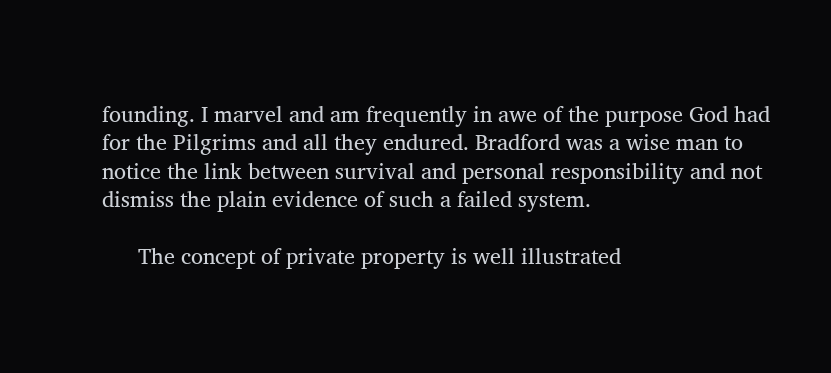founding. I marvel and am frequently in awe of the purpose God had for the Pilgrims and all they endured. Bradford was a wise man to notice the link between survival and personal responsibility and not dismiss the plain evidence of such a failed system.

      The concept of private property is well illustrated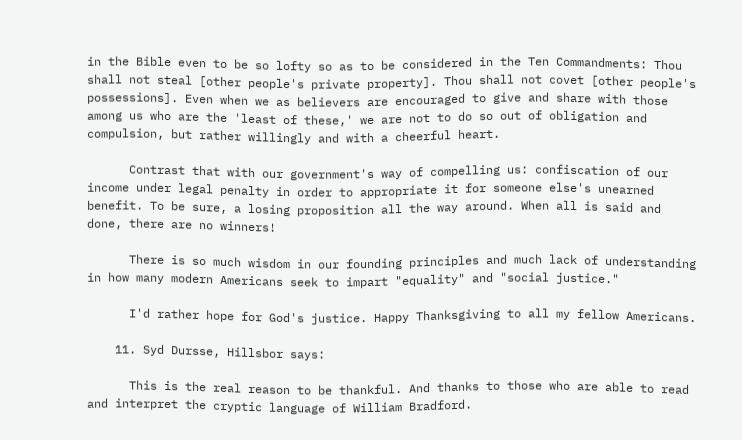in the Bible even to be so lofty so as to be considered in the Ten Commandments: Thou shall not steal [other people's private property]. Thou shall not covet [other people's possessions]. Even when we as believers are encouraged to give and share with those among us who are the 'least of these,' we are not to do so out of obligation and compulsion, but rather willingly and with a cheerful heart.

      Contrast that with our government's way of compelling us: confiscation of our income under legal penalty in order to appropriate it for someone else's unearned benefit. To be sure, a losing proposition all the way around. When all is said and done, there are no winners!

      There is so much wisdom in our founding principles and much lack of understanding in how many modern Americans seek to impart "equality" and "social justice."

      I'd rather hope for God's justice. Happy Thanksgiving to all my fellow Americans.

    11. Syd Dursse, Hillsbor says:

      This is the real reason to be thankful. And thanks to those who are able to read and interpret the cryptic language of William Bradford.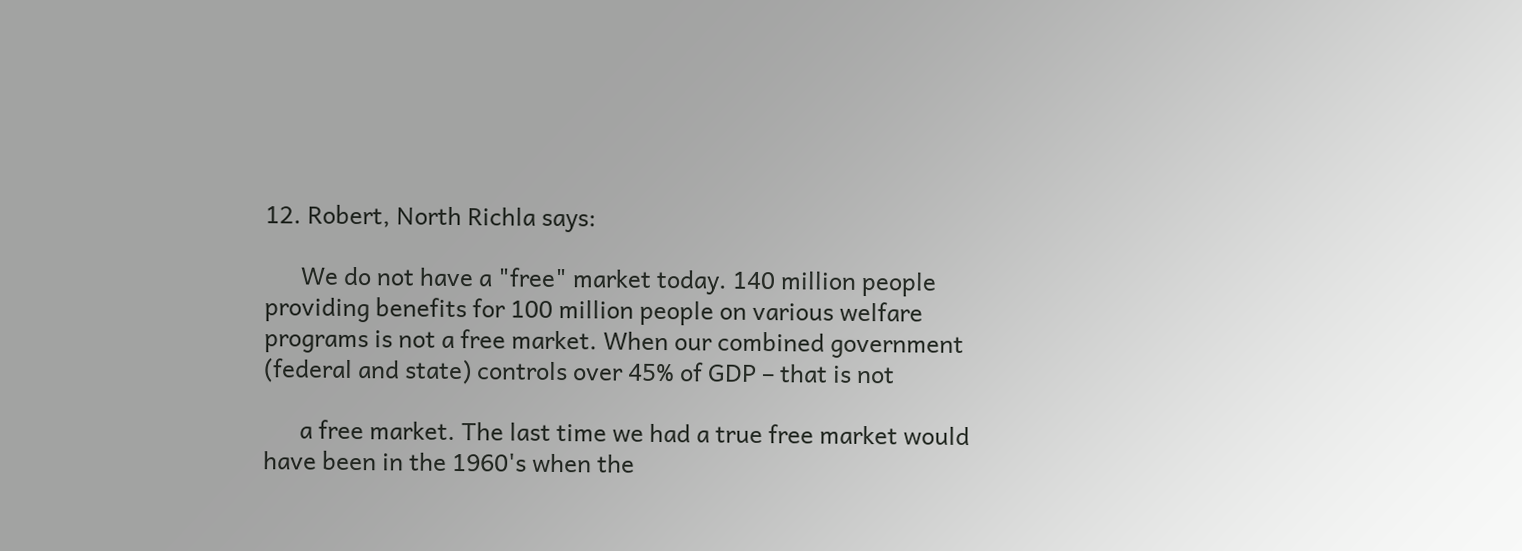12. Robert, North Richla says:

      We do not have a "free" market today. 140 million people providing benefits for 100 million people on various welfare programs is not a free market. When our combined government (federal and state) controls over 45% of GDP – that is not

      a free market. The last time we had a true free market would have been in the 1960's when the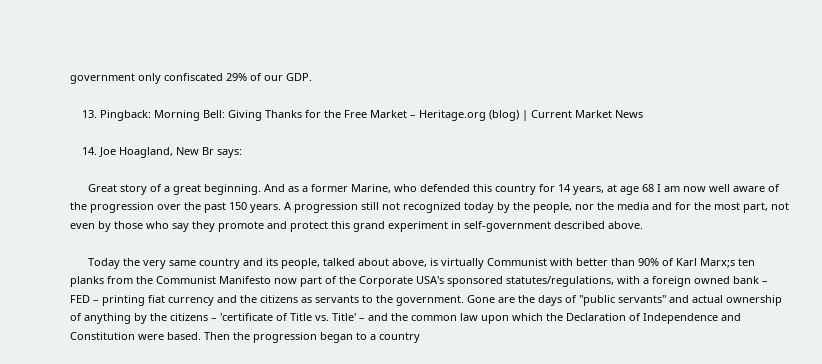government only confiscated 29% of our GDP.

    13. Pingback: Morning Bell: Giving Thanks for the Free Market – Heritage.org (blog) | Current Market News

    14. Joe Hoagland, New Br says:

      Great story of a great beginning. And as a former Marine, who defended this country for 14 years, at age 68 I am now well aware of the progression over the past 150 years. A progression still not recognized today by the people, nor the media and for the most part, not even by those who say they promote and protect this grand experiment in self-government described above.

      Today the very same country and its people, talked about above, is virtually Communist with better than 90% of Karl Marx;s ten planks from the Communist Manifesto now part of the Corporate USA's sponsored statutes/regulations, with a foreign owned bank – FED – printing fiat currency and the citizens as servants to the government. Gone are the days of "public servants" and actual ownership of anything by the citizens – 'certificate of Title vs. Title' – and the common law upon which the Declaration of Independence and Constitution were based. Then the progression began to a country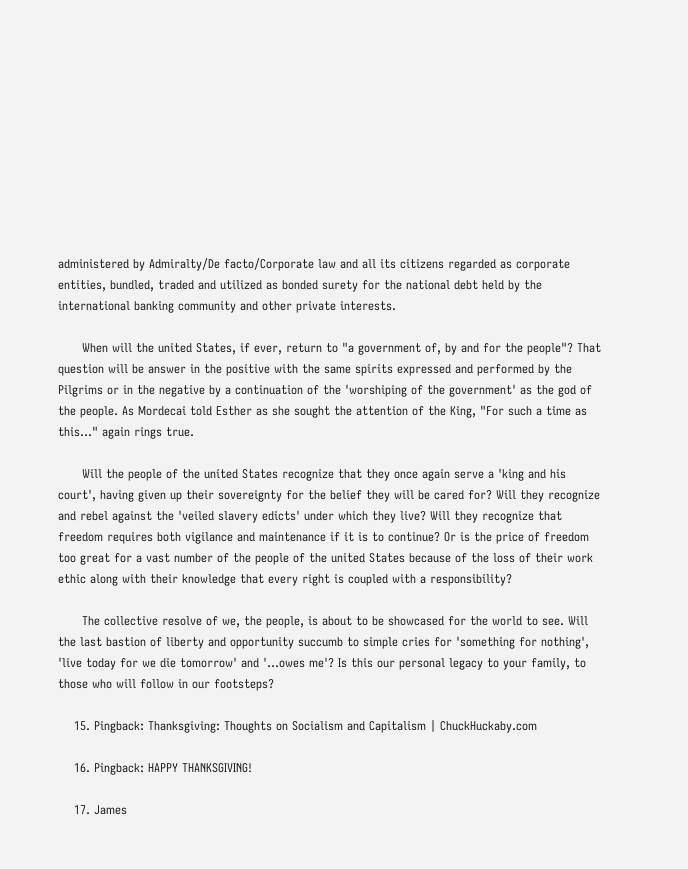administered by Admiralty/De facto/Corporate law and all its citizens regarded as corporate entities, bundled, traded and utilized as bonded surety for the national debt held by the international banking community and other private interests.

      When will the united States, if ever, return to "a government of, by and for the people"? That question will be answer in the positive with the same spirits expressed and performed by the Pilgrims or in the negative by a continuation of the 'worshiping of the government' as the god of the people. As Mordecai told Esther as she sought the attention of the King, "For such a time as this…" again rings true.

      Will the people of the united States recognize that they once again serve a 'king and his court', having given up their sovereignty for the belief they will be cared for? Will they recognize and rebel against the 'veiled slavery edicts' under which they live? Will they recognize that freedom requires both vigilance and maintenance if it is to continue? Or is the price of freedom too great for a vast number of the people of the united States because of the loss of their work ethic along with their knowledge that every right is coupled with a responsibility?

      The collective resolve of we, the people, is about to be showcased for the world to see. Will the last bastion of liberty and opportunity succumb to simple cries for 'something for nothing', 'live today for we die tomorrow' and '…owes me'? Is this our personal legacy to your family, to those who will follow in our footsteps?

    15. Pingback: Thanksgiving: Thoughts on Socialism and Capitalism | ChuckHuckaby.com

    16. Pingback: HAPPY THANKSGIVING!

    17. James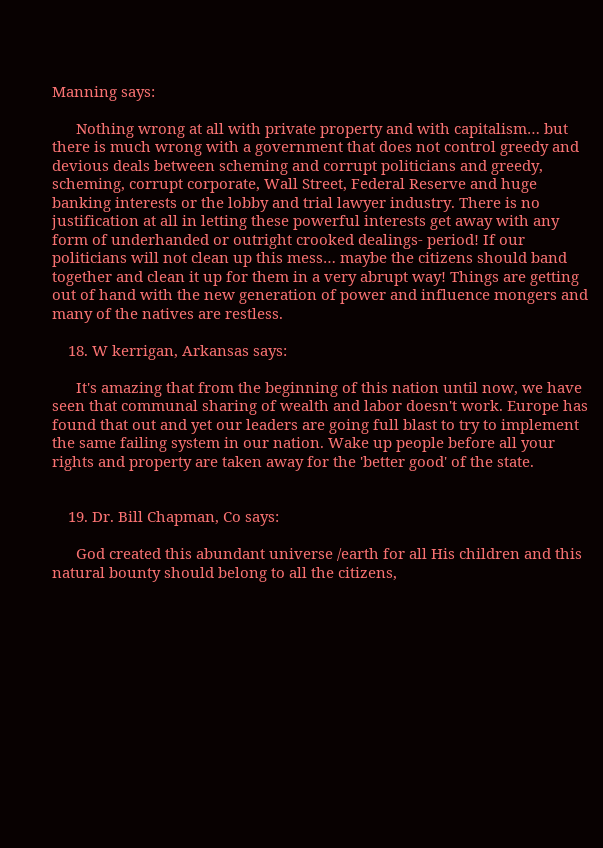Manning says:

      Nothing wrong at all with private property and with capitalism… but there is much wrong with a government that does not control greedy and devious deals between scheming and corrupt politicians and greedy, scheming, corrupt corporate, Wall Street, Federal Reserve and huge banking interests or the lobby and trial lawyer industry. There is no justification at all in letting these powerful interests get away with any form of underhanded or outright crooked dealings- period! If our politicians will not clean up this mess… maybe the citizens should band together and clean it up for them in a very abrupt way! Things are getting out of hand with the new generation of power and influence mongers and many of the natives are restless.

    18. W kerrigan, Arkansas says:

      It's amazing that from the beginning of this nation until now, we have seen that communal sharing of wealth and labor doesn't work. Europe has found that out and yet our leaders are going full blast to try to implement the same failing system in our nation. Wake up people before all your rights and property are taken away for the 'better good' of the state.


    19. Dr. Bill Chapman, Co says:

      God created this abundant universe /earth for all His children and this natural bounty should belong to all the citizens,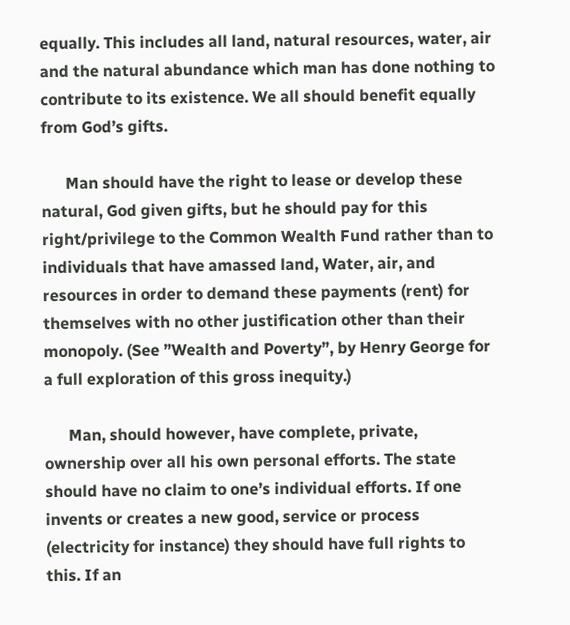equally. This includes all land, natural resources, water, air and the natural abundance which man has done nothing to contribute to its existence. We all should benefit equally from God’s gifts.

      Man should have the right to lease or develop these natural, God given gifts, but he should pay for this right/privilege to the Common Wealth Fund rather than to individuals that have amassed land, Water, air, and resources in order to demand these payments (rent) for themselves with no other justification other than their monopoly. (See ”Wealth and Poverty”, by Henry George for a full exploration of this gross inequity.)

      Man, should however, have complete, private, ownership over all his own personal efforts. The state should have no claim to one’s individual efforts. If one invents or creates a new good, service or process (electricity for instance) they should have full rights to this. If an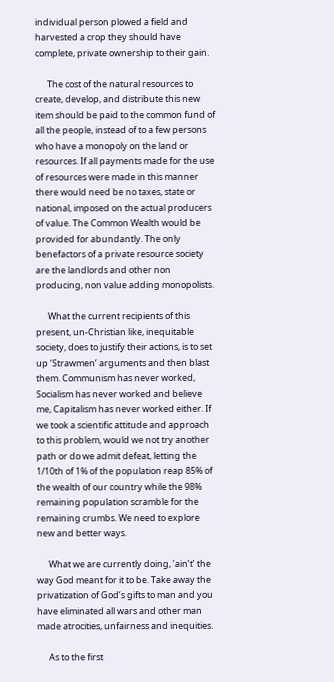individual person plowed a field and harvested a crop they should have complete, private ownership to their gain.

      The cost of the natural resources to create, develop, and distribute this new item should be paid to the common fund of all the people, instead of to a few persons who have a monopoly on the land or resources. If all payments made for the use of resources were made in this manner there would need be no taxes, state or national, imposed on the actual producers of value. The Common Wealth would be provided for abundantly. The only benefactors of a private resource society are the landlords and other non producing, non value adding monopolists.

      What the current recipients of this present, un-Christian like, inequitable society, does to justify their actions, is to set up ‘Strawmen’ arguments and then blast them. Communism has never worked, Socialism has never worked and believe me, Capitalism has never worked either. If we took a scientific attitude and approach to this problem, would we not try another path or do we admit defeat, letting the 1/10th of 1% of the population reap 85% of the wealth of our country while the 98% remaining population scramble for the remaining crumbs. We need to explore new and better ways.

      What we are currently doing, ’ain’t’ the way God meant for it to be. Take away the privatization of God’s gifts to man and you have eliminated all wars and other man made atrocities, unfairness and inequities.

      As to the first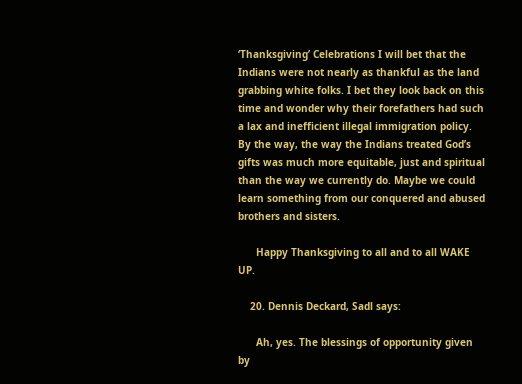‘Thanksgiving’ Celebrations I will bet that the Indians were not nearly as thankful as the land grabbing white folks. I bet they look back on this time and wonder why their forefathers had such a lax and inefficient illegal immigration policy. By the way, the way the Indians treated God’s gifts was much more equitable, just and spiritual than the way we currently do. Maybe we could learn something from our conquered and abused brothers and sisters.

      Happy Thanksgiving to all and to all WAKE UP.

    20. Dennis Deckard, Sadl says:

      Ah, yes. The blessings of opportunity given by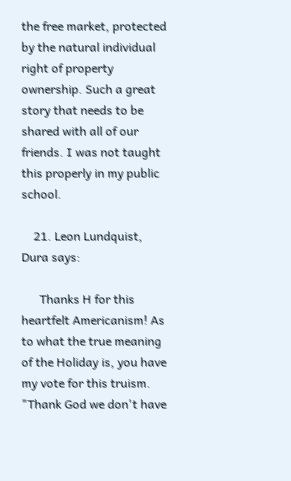the free market, protected by the natural individual right of property ownership. Such a great story that needs to be shared with all of our friends. I was not taught this properly in my public school.

    21. Leon Lundquist, Dura says:

      Thanks H for this heartfelt Americanism! As to what the true meaning of the Holiday is, you have my vote for this truism. "Thank God we don't have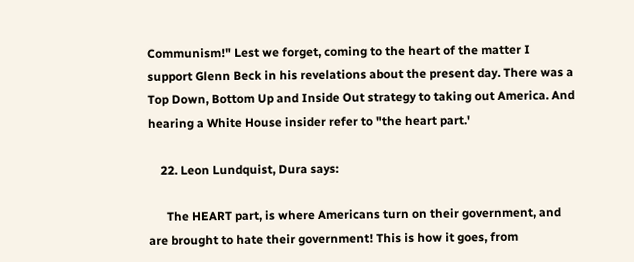Communism!" Lest we forget, coming to the heart of the matter I support Glenn Beck in his revelations about the present day. There was a Top Down, Bottom Up and Inside Out strategy to taking out America. And hearing a White House insider refer to "the heart part.'

    22. Leon Lundquist, Dura says:

      The HEART part, is where Americans turn on their government, and are brought to hate their government! This is how it goes, from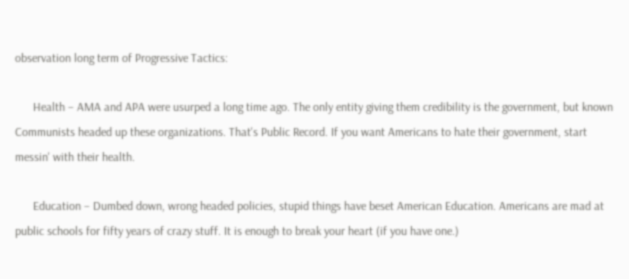observation long term of Progressive Tactics:

      Health – AMA and APA were usurped a long time ago. The only entity giving them credibility is the government, but known Communists headed up these organizations. That's Public Record. If you want Americans to hate their government, start messin' with their health.

      Education – Dumbed down, wrong headed policies, stupid things have beset American Education. Americans are mad at public schools for fifty years of crazy stuff. It is enough to break your heart (if you have one.)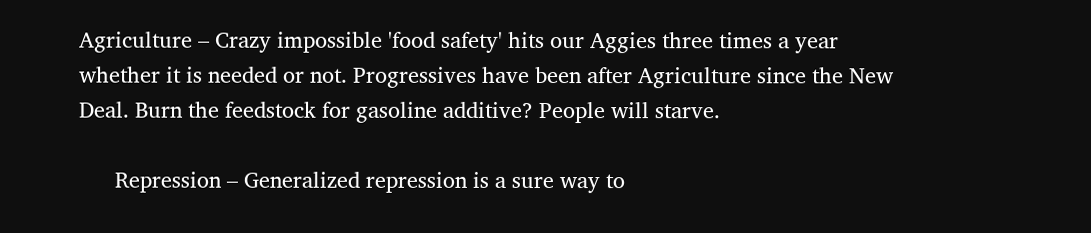Agriculture – Crazy impossible 'food safety' hits our Aggies three times a year whether it is needed or not. Progressives have been after Agriculture since the New Deal. Burn the feedstock for gasoline additive? People will starve.

      Repression – Generalized repression is a sure way to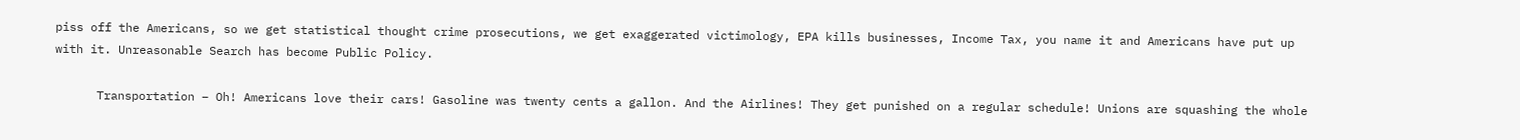piss off the Americans, so we get statistical thought crime prosecutions, we get exaggerated victimology, EPA kills businesses, Income Tax, you name it and Americans have put up with it. Unreasonable Search has become Public Policy.

      Transportation – Oh! Americans love their cars! Gasoline was twenty cents a gallon. And the Airlines! They get punished on a regular schedule! Unions are squashing the whole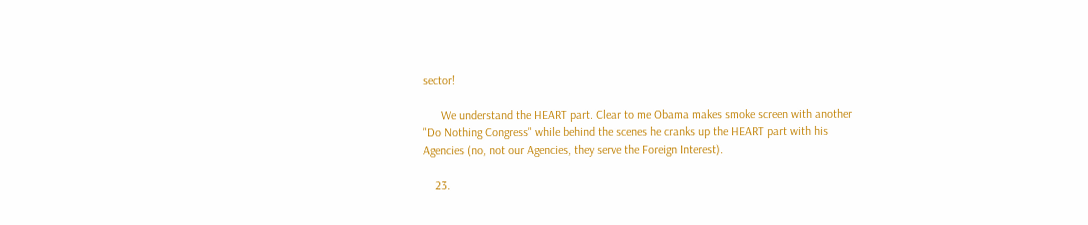sector!

      We understand the HEART part. Clear to me Obama makes smoke screen with another "Do Nothing Congress" while behind the scenes he cranks up the HEART part with his Agencies (no, not our Agencies, they serve the Foreign Interest).

    23.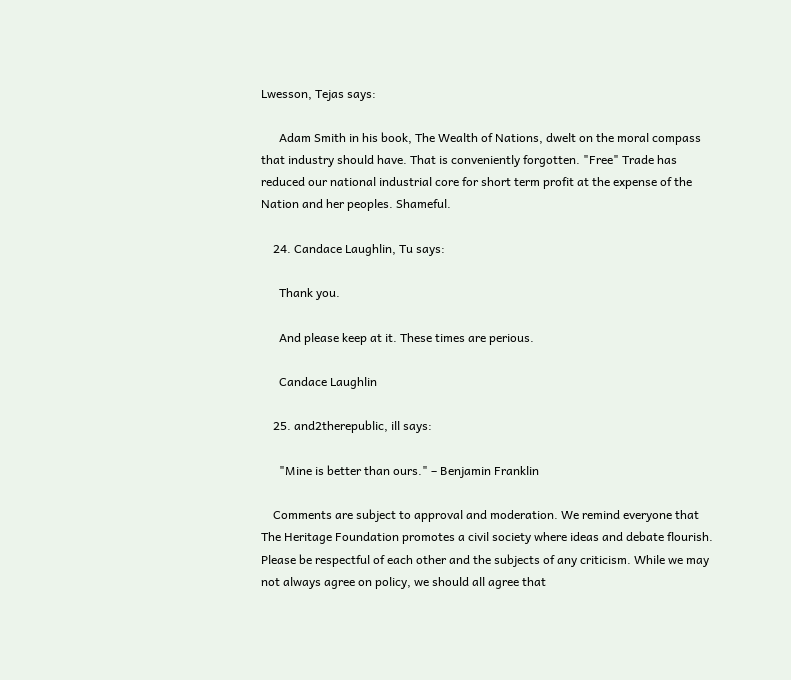Lwesson, Tejas says:

      Adam Smith in his book, The Wealth of Nations, dwelt on the moral compass that industry should have. That is conveniently forgotten. "Free" Trade has reduced our national industrial core for short term profit at the expense of the Nation and her peoples. Shameful.

    24. Candace Laughlin, Tu says:

      Thank you.

      And please keep at it. These times are perious.

      Candace Laughlin

    25. and2therepublic, ill says:

      "Mine is better than ours." – Benjamin Franklin

    Comments are subject to approval and moderation. We remind everyone that The Heritage Foundation promotes a civil society where ideas and debate flourish. Please be respectful of each other and the subjects of any criticism. While we may not always agree on policy, we should all agree that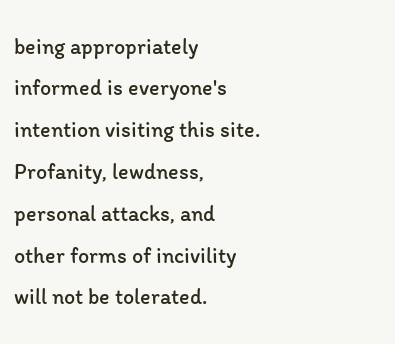being appropriately informed is everyone's intention visiting this site. Profanity, lewdness, personal attacks, and other forms of incivility will not be tolerated.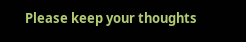Please keep your thoughts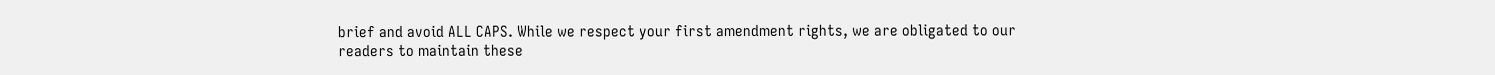brief and avoid ALL CAPS. While we respect your first amendment rights, we are obligated to our readers to maintain these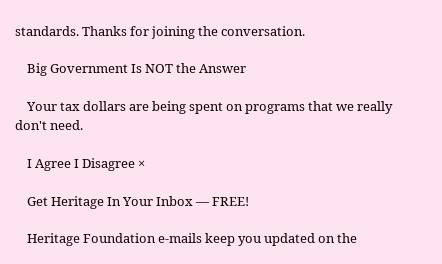standards. Thanks for joining the conversation.

    Big Government Is NOT the Answer

    Your tax dollars are being spent on programs that we really don't need.

    I Agree I Disagree ×

    Get Heritage In Your Inbox — FREE!

    Heritage Foundation e-mails keep you updated on the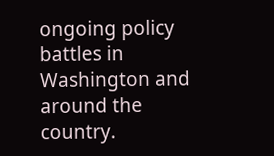ongoing policy battles in Washington and around the country.